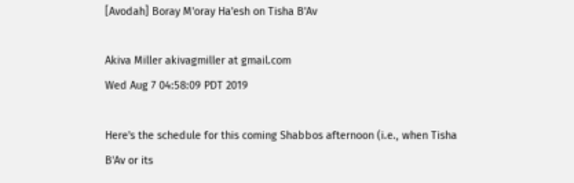[Avodah] Boray M'oray Ha'esh on Tisha B'Av

Akiva Miller akivagmiller at gmail.com
Wed Aug 7 04:58:09 PDT 2019

Here's the schedule for this coming Shabbos afternoon (i.e., when Tisha
B'Av or its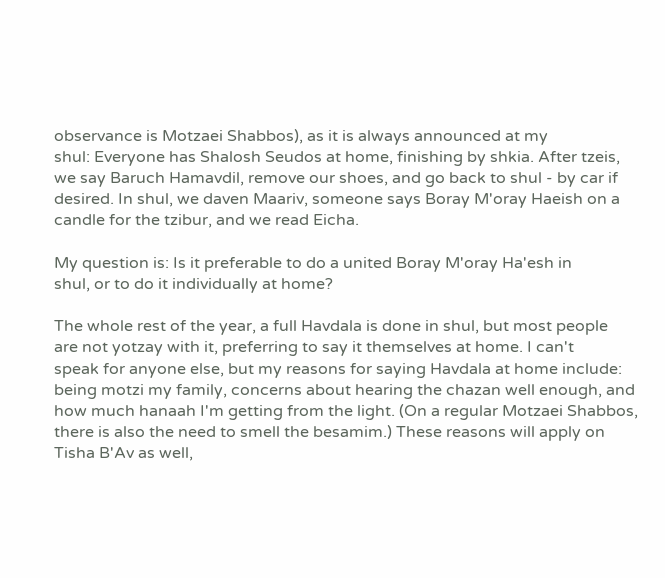observance is Motzaei Shabbos), as it is always announced at my
shul: Everyone has Shalosh Seudos at home, finishing by shkia. After tzeis,
we say Baruch Hamavdil, remove our shoes, and go back to shul - by car if
desired. In shul, we daven Maariv, someone says Boray M'oray Haeish on a
candle for the tzibur, and we read Eicha.

My question is: Is it preferable to do a united Boray M'oray Ha'esh in
shul, or to do it individually at home?

The whole rest of the year, a full Havdala is done in shul, but most people
are not yotzay with it, preferring to say it themselves at home. I can't
speak for anyone else, but my reasons for saying Havdala at home include:
being motzi my family, concerns about hearing the chazan well enough, and
how much hanaah I'm getting from the light. (On a regular Motzaei Shabbos,
there is also the need to smell the besamim.) These reasons will apply on
Tisha B'Av as well,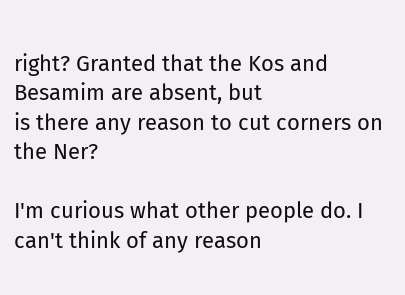right? Granted that the Kos and Besamim are absent, but
is there any reason to cut corners on the Ner?

I'm curious what other people do. I can't think of any reason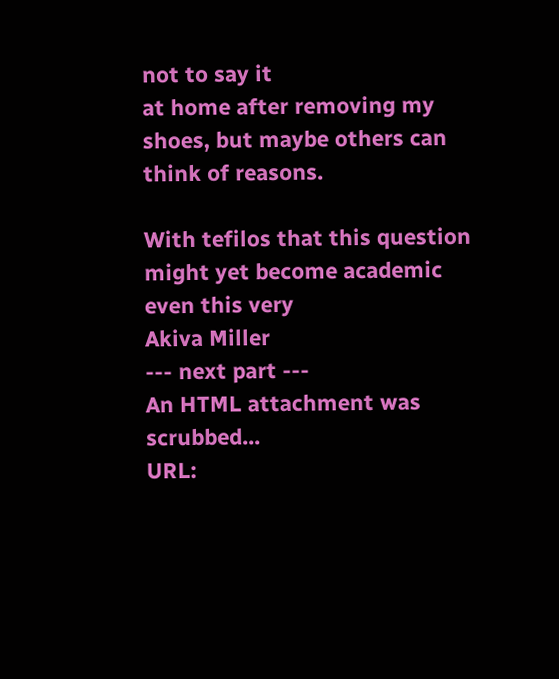not to say it
at home after removing my shoes, but maybe others can think of reasons.

With tefilos that this question might yet become academic even this very
Akiva Miller
--- next part ---
An HTML attachment was scrubbed...
URL: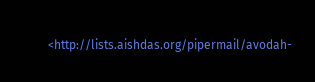<http://lists.aishdas.org/pipermail/avodah-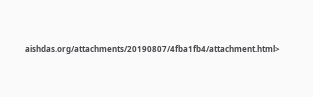aishdas.org/attachments/20190807/4fba1fb4/attachment.html>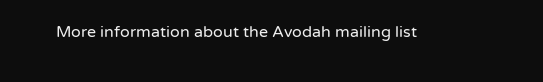More information about the Avodah mailing list